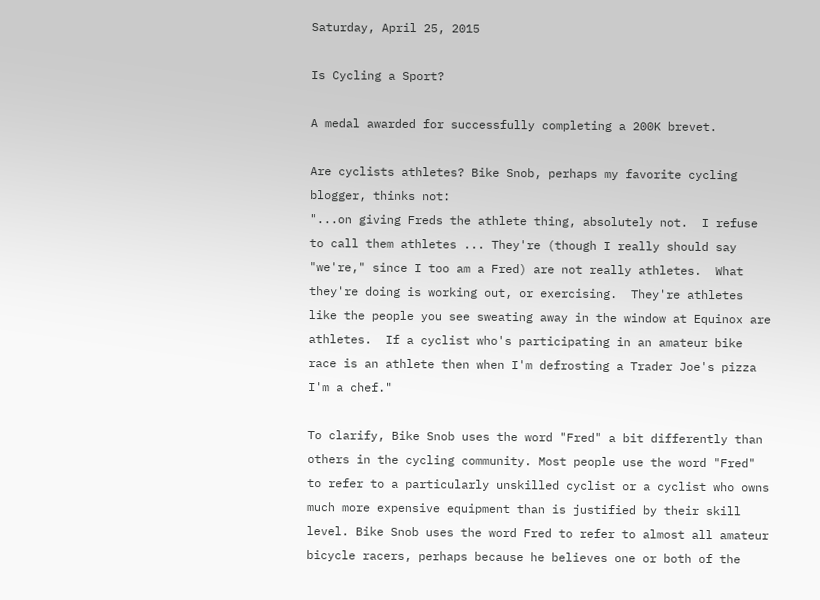Saturday, April 25, 2015

Is Cycling a Sport?

A medal awarded for successfully completing a 200K brevet.

Are cyclists athletes? Bike Snob, perhaps my favorite cycling blogger, thinks not:
"...on giving Freds the athlete thing, absolutely not.  I refuse to call them athletes ... They're (though I really should say "we're," since I too am a Fred) are not really athletes.  What they're doing is working out, or exercising.  They're athletes like the people you see sweating away in the window at Equinox are athletes.  If a cyclist who's participating in an amateur bike race is an athlete then when I'm defrosting a Trader Joe's pizza I'm a chef."

To clarify, Bike Snob uses the word "Fred" a bit differently than others in the cycling community. Most people use the word "Fred" to refer to a particularly unskilled cyclist or a cyclist who owns much more expensive equipment than is justified by their skill level. Bike Snob uses the word Fred to refer to almost all amateur bicycle racers, perhaps because he believes one or both of the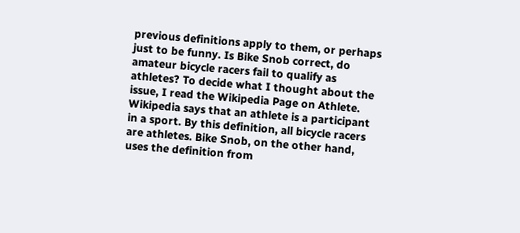previous definitions apply to them, or perhaps just to be funny. Is Bike Snob correct, do amateur bicycle racers fail to qualify as athletes? To decide what I thought about the issue, I read the Wikipedia Page on Athlete. Wikipedia says that an athlete is a participant in a sport. By this definition, all bicycle racers are athletes. Bike Snob, on the other hand, uses the definition from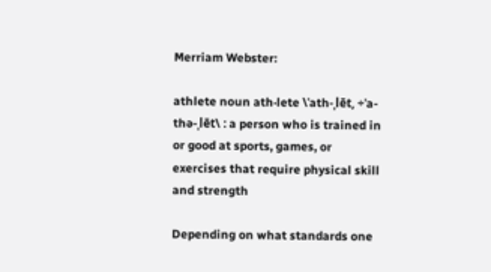Merriam Webster:

athlete noun ath·lete \ˈath-ˌlēt, ÷ˈa-thə-ˌlēt\ : a person who is trained in or good at sports, games, or exercises that require physical skill and strength

Depending on what standards one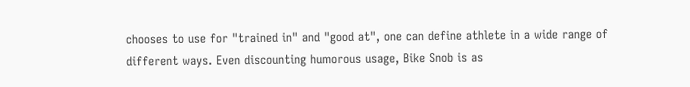chooses to use for "trained in" and "good at", one can define athlete in a wide range of different ways. Even discounting humorous usage, Bike Snob is as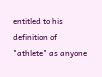entitled to his definition of "athlete" as anyone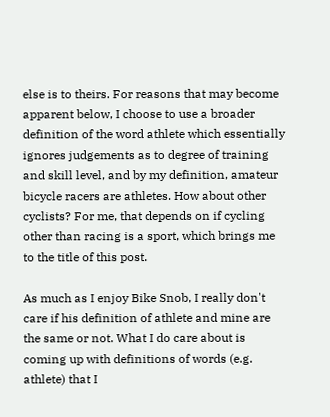else is to theirs. For reasons that may become apparent below, I choose to use a broader definition of the word athlete which essentially ignores judgements as to degree of training and skill level, and by my definition, amateur bicycle racers are athletes. How about other cyclists? For me, that depends on if cycling other than racing is a sport, which brings me to the title of this post.

As much as I enjoy Bike Snob, I really don't care if his definition of athlete and mine are the same or not. What I do care about is coming up with definitions of words (e.g. athlete) that I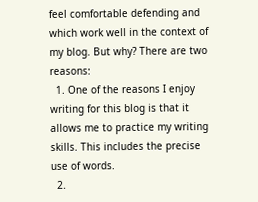feel comfortable defending and which work well in the context of my blog. But why? There are two reasons:
  1. One of the reasons I enjoy writing for this blog is that it allows me to practice my writing skills. This includes the precise use of words.
  2.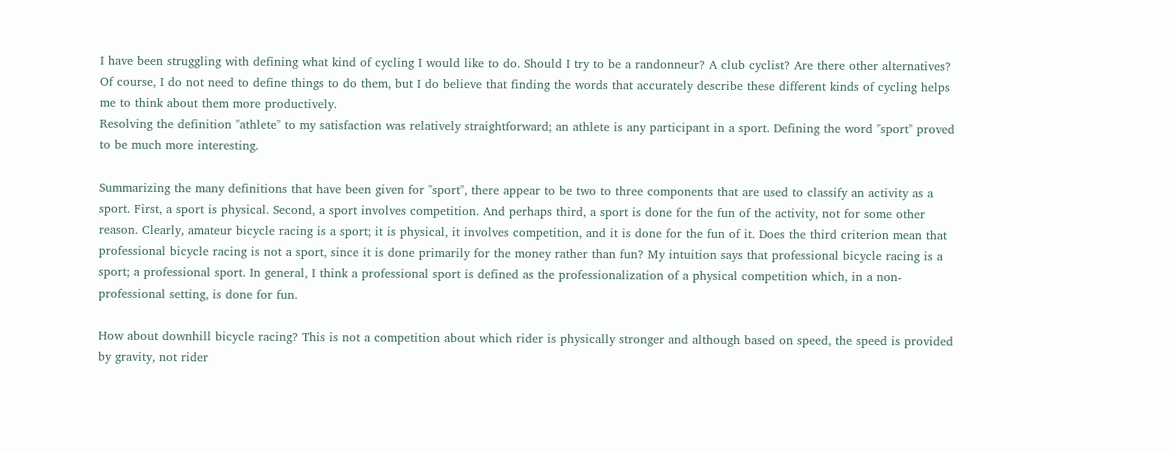I have been struggling with defining what kind of cycling I would like to do. Should I try to be a randonneur? A club cyclist? Are there other alternatives? Of course, I do not need to define things to do them, but I do believe that finding the words that accurately describe these different kinds of cycling helps me to think about them more productively.
Resolving the definition "athlete" to my satisfaction was relatively straightforward; an athlete is any participant in a sport. Defining the word "sport" proved to be much more interesting.

Summarizing the many definitions that have been given for "sport", there appear to be two to three components that are used to classify an activity as a sport. First, a sport is physical. Second, a sport involves competition. And perhaps third, a sport is done for the fun of the activity, not for some other reason. Clearly, amateur bicycle racing is a sport; it is physical, it involves competition, and it is done for the fun of it. Does the third criterion mean that professional bicycle racing is not a sport, since it is done primarily for the money rather than fun? My intuition says that professional bicycle racing is a sport; a professional sport. In general, I think a professional sport is defined as the professionalization of a physical competition which, in a non-professional setting, is done for fun.

How about downhill bicycle racing? This is not a competition about which rider is physically stronger and although based on speed, the speed is provided by gravity, not rider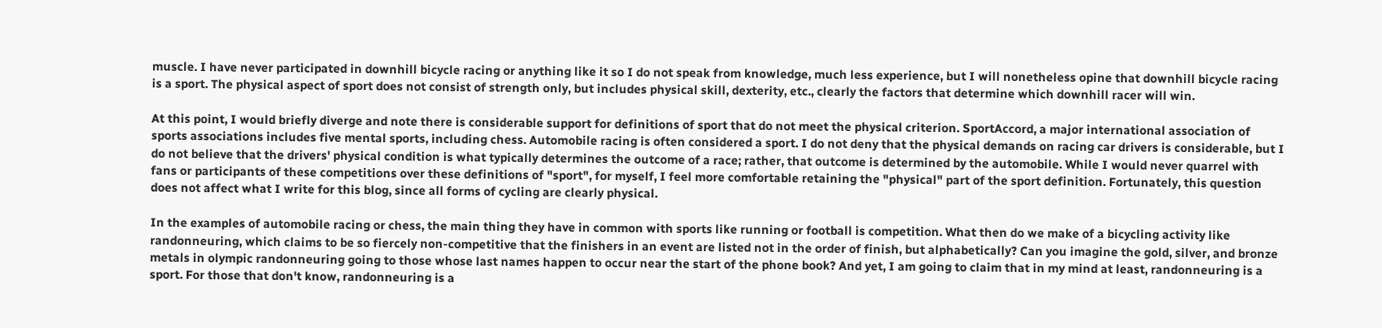muscle. I have never participated in downhill bicycle racing or anything like it so I do not speak from knowledge, much less experience, but I will nonetheless opine that downhill bicycle racing is a sport. The physical aspect of sport does not consist of strength only, but includes physical skill, dexterity, etc., clearly the factors that determine which downhill racer will win.

At this point, I would briefly diverge and note there is considerable support for definitions of sport that do not meet the physical criterion. SportAccord, a major international association of sports associations includes five mental sports, including chess. Automobile racing is often considered a sport. I do not deny that the physical demands on racing car drivers is considerable, but I do not believe that the drivers' physical condition is what typically determines the outcome of a race; rather, that outcome is determined by the automobile. While I would never quarrel with fans or participants of these competitions over these definitions of "sport", for myself, I feel more comfortable retaining the "physical" part of the sport definition. Fortunately, this question does not affect what I write for this blog, since all forms of cycling are clearly physical.

In the examples of automobile racing or chess, the main thing they have in common with sports like running or football is competition. What then do we make of a bicycling activity like randonneuring, which claims to be so fiercely non-competitive that the finishers in an event are listed not in the order of finish, but alphabetically? Can you imagine the gold, silver, and bronze metals in olympic randonneuring going to those whose last names happen to occur near the start of the phone book? And yet, I am going to claim that in my mind at least, randonneuring is a sport. For those that don't know, randonneuring is a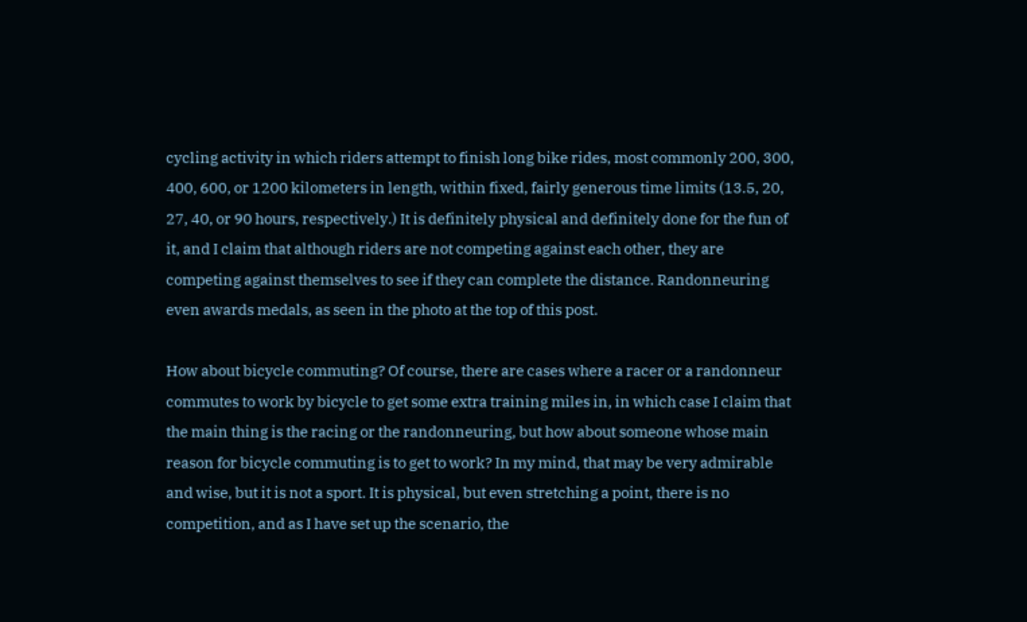cycling activity in which riders attempt to finish long bike rides, most commonly 200, 300, 400, 600, or 1200 kilometers in length, within fixed, fairly generous time limits (13.5, 20, 27, 40, or 90 hours, respectively.) It is definitely physical and definitely done for the fun of it, and I claim that although riders are not competing against each other, they are competing against themselves to see if they can complete the distance. Randonneuring even awards medals, as seen in the photo at the top of this post.

How about bicycle commuting? Of course, there are cases where a racer or a randonneur commutes to work by bicycle to get some extra training miles in, in which case I claim that the main thing is the racing or the randonneuring, but how about someone whose main reason for bicycle commuting is to get to work? In my mind, that may be very admirable and wise, but it is not a sport. It is physical, but even stretching a point, there is no competition, and as I have set up the scenario, the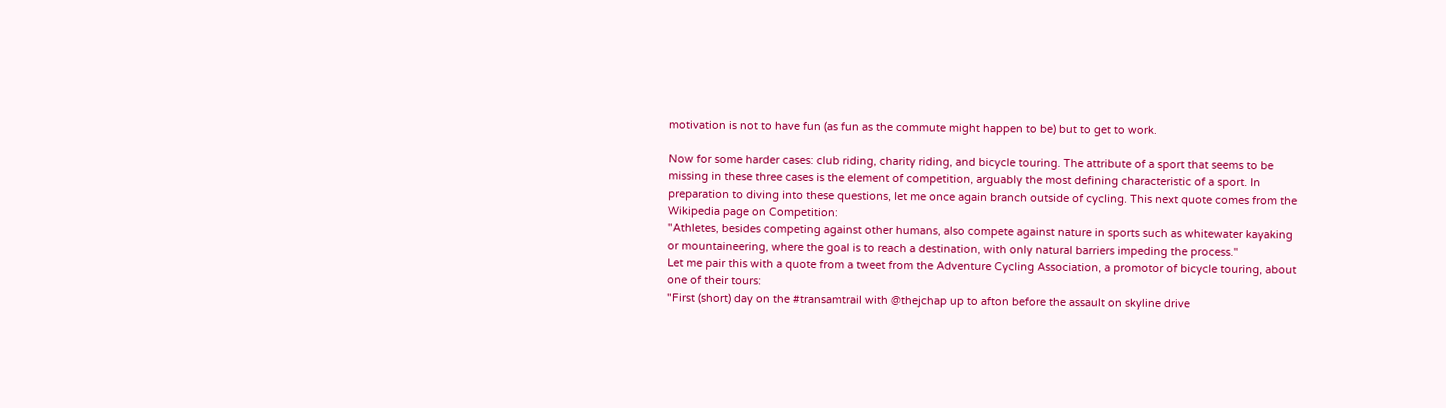motivation is not to have fun (as fun as the commute might happen to be) but to get to work.

Now for some harder cases: club riding, charity riding, and bicycle touring. The attribute of a sport that seems to be missing in these three cases is the element of competition, arguably the most defining characteristic of a sport. In preparation to diving into these questions, let me once again branch outside of cycling. This next quote comes from the Wikipedia page on Competition:
"Athletes, besides competing against other humans, also compete against nature in sports such as whitewater kayaking or mountaineering, where the goal is to reach a destination, with only natural barriers impeding the process."
Let me pair this with a quote from a tweet from the Adventure Cycling Association, a promotor of bicycle touring, about one of their tours:
"First (short) day on the #transamtrail with @thejchap up to afton before the assault on skyline drive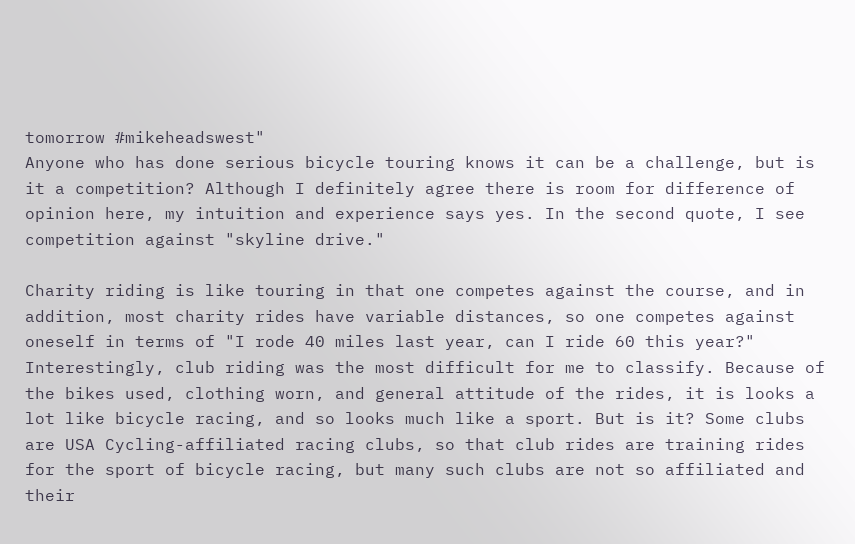tomorrow #mikeheadswest"
Anyone who has done serious bicycle touring knows it can be a challenge, but is it a competition? Although I definitely agree there is room for difference of opinion here, my intuition and experience says yes. In the second quote, I see competition against "skyline drive."

Charity riding is like touring in that one competes against the course, and in addition, most charity rides have variable distances, so one competes against oneself in terms of "I rode 40 miles last year, can I ride 60 this year?" Interestingly, club riding was the most difficult for me to classify. Because of the bikes used, clothing worn, and general attitude of the rides, it is looks a lot like bicycle racing, and so looks much like a sport. But is it? Some clubs are USA Cycling-affiliated racing clubs, so that club rides are training rides for the sport of bicycle racing, but many such clubs are not so affiliated and their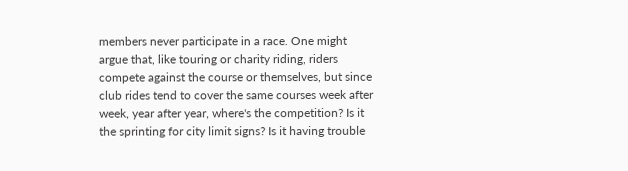members never participate in a race. One might argue that, like touring or charity riding, riders compete against the course or themselves, but since club rides tend to cover the same courses week after week, year after year, where's the competition? Is it the sprinting for city limit signs? Is it having trouble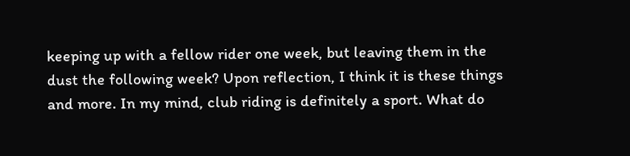keeping up with a fellow rider one week, but leaving them in the dust the following week? Upon reflection, I think it is these things and more. In my mind, club riding is definitely a sport. What do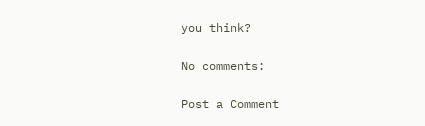you think?

No comments:

Post a Comment